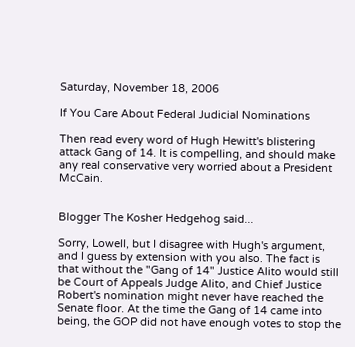Saturday, November 18, 2006

If You Care About Federal Judicial Nominations

Then read every word of Hugh Hewitt's blistering attack Gang of 14. It is compelling, and should make any real conservative very worried about a President McCain.


Blogger The Kosher Hedgehog said...

Sorry, Lowell, but I disagree with Hugh's argument, and I guess by extension with you also. The fact is that without the "Gang of 14" Justice Alito would still be Court of Appeals Judge Alito, and Chief Justice Robert's nomination might never have reached the Senate floor. At the time the Gang of 14 came into being, the GOP did not have enough votes to stop the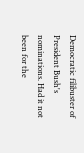Democratic filibuster of President Bush's nominations. Had it not been for the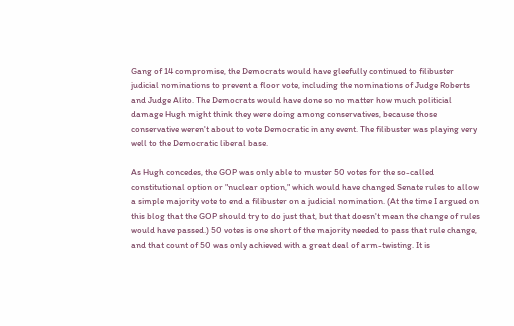Gang of 14 compromise, the Democrats would have gleefully continued to filibuster judicial nominations to prevent a floor vote, including the nominations of Judge Roberts and Judge Alito. The Democrats would have done so no matter how much politicial damage Hugh might think they were doing among conservatives, because those conservative weren't about to vote Democratic in any event. The filibuster was playing very well to the Democratic liberal base.

As Hugh concedes, the GOP was only able to muster 50 votes for the so-called constitutional option or "nuclear option," which would have changed Senate rules to allow a simple majority vote to end a filibuster on a judicial nomination. (At the time I argued on this blog that the GOP should try to do just that, but that doesn't mean the change of rules would have passed.) 50 votes is one short of the majority needed to pass that rule change, and that count of 50 was only achieved with a great deal of arm-twisting. It is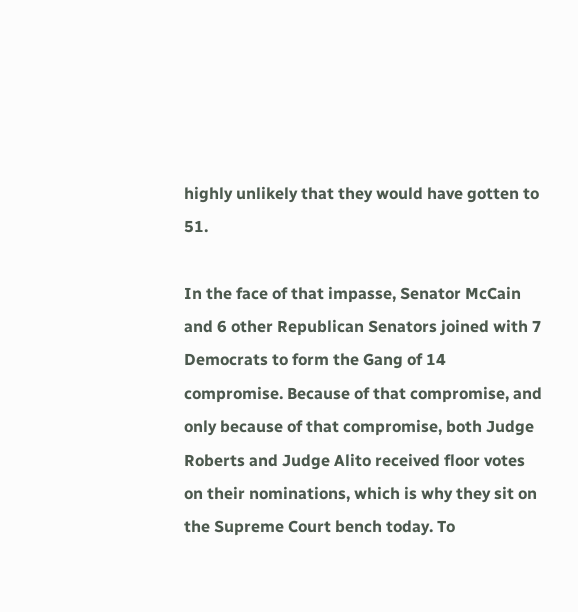highly unlikely that they would have gotten to 51.

In the face of that impasse, Senator McCain and 6 other Republican Senators joined with 7 Democrats to form the Gang of 14 compromise. Because of that compromise, and only because of that compromise, both Judge Roberts and Judge Alito received floor votes on their nominations, which is why they sit on the Supreme Court bench today. To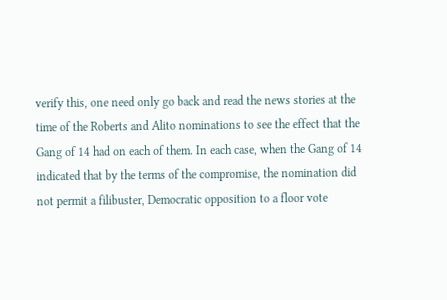verify this, one need only go back and read the news stories at the time of the Roberts and Alito nominations to see the effect that the Gang of 14 had on each of them. In each case, when the Gang of 14 indicated that by the terms of the compromise, the nomination did not permit a filibuster, Democratic opposition to a floor vote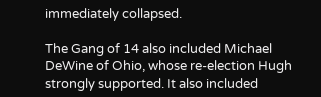immediately collapsed.

The Gang of 14 also included Michael DeWine of Ohio, whose re-election Hugh strongly supported. It also included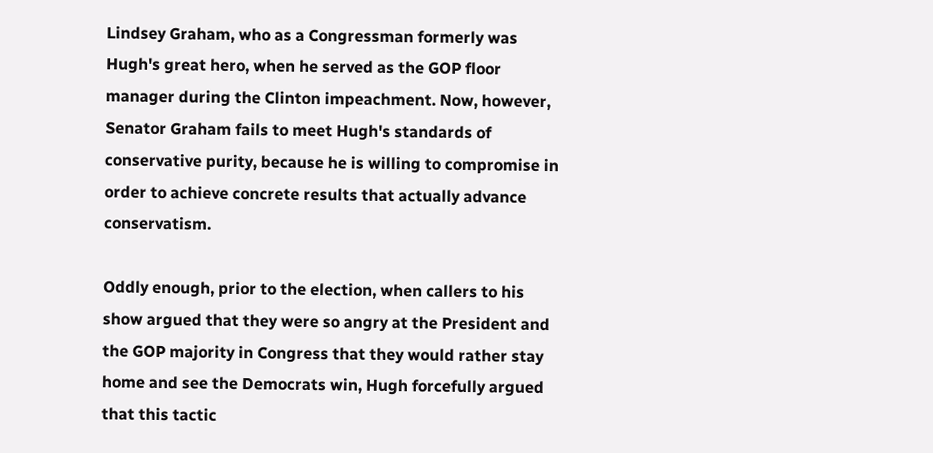Lindsey Graham, who as a Congressman formerly was Hugh's great hero, when he served as the GOP floor manager during the Clinton impeachment. Now, however, Senator Graham fails to meet Hugh's standards of conservative purity, because he is willing to compromise in order to achieve concrete results that actually advance conservatism.

Oddly enough, prior to the election, when callers to his show argued that they were so angry at the President and the GOP majority in Congress that they would rather stay home and see the Democrats win, Hugh forcefully argued that this tactic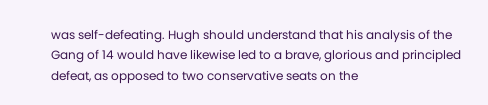was self-defeating. Hugh should understand that his analysis of the Gang of 14 would have likewise led to a brave, glorious and principled defeat, as opposed to two conservative seats on the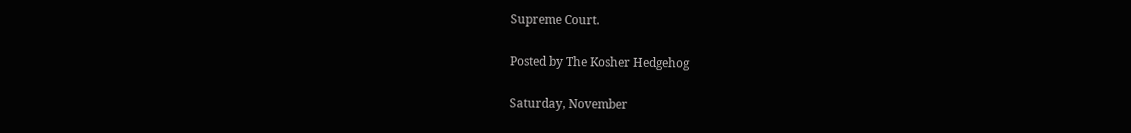Supreme Court.

Posted by The Kosher Hedgehog

Saturday, November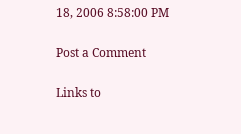18, 2006 8:58:00 PM

Post a Comment

Links to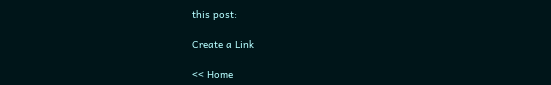this post:

Create a Link

<< Home